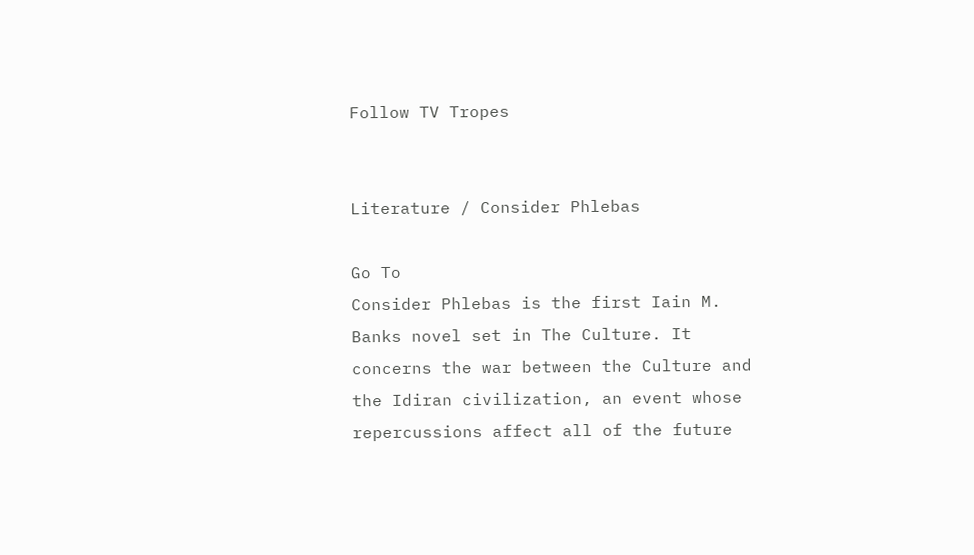Follow TV Tropes


Literature / Consider Phlebas

Go To
Consider Phlebas is the first Iain M. Banks novel set in The Culture. It concerns the war between the Culture and the Idiran civilization, an event whose repercussions affect all of the future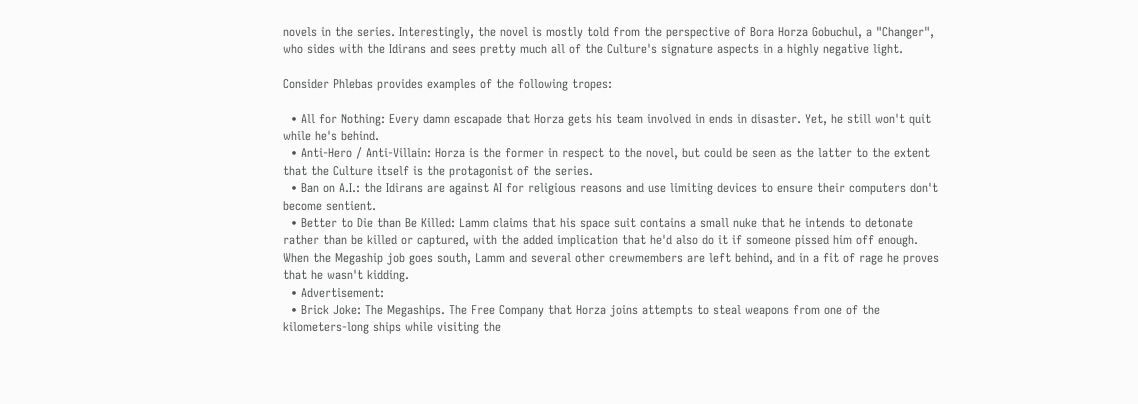novels in the series. Interestingly, the novel is mostly told from the perspective of Bora Horza Gobuchul, a "Changer", who sides with the Idirans and sees pretty much all of the Culture's signature aspects in a highly negative light.

Consider Phlebas provides examples of the following tropes:

  • All for Nothing: Every damn escapade that Horza gets his team involved in ends in disaster. Yet, he still won't quit while he's behind.
  • Anti-Hero / Anti-Villain: Horza is the former in respect to the novel, but could be seen as the latter to the extent that the Culture itself is the protagonist of the series.
  • Ban on A.I.: the Idirans are against AI for religious reasons and use limiting devices to ensure their computers don't become sentient.
  • Better to Die than Be Killed: Lamm claims that his space suit contains a small nuke that he intends to detonate rather than be killed or captured, with the added implication that he'd also do it if someone pissed him off enough. When the Megaship job goes south, Lamm and several other crewmembers are left behind, and in a fit of rage he proves that he wasn't kidding.
  • Advertisement:
  • Brick Joke: The Megaships. The Free Company that Horza joins attempts to steal weapons from one of the kilometers-long ships while visiting the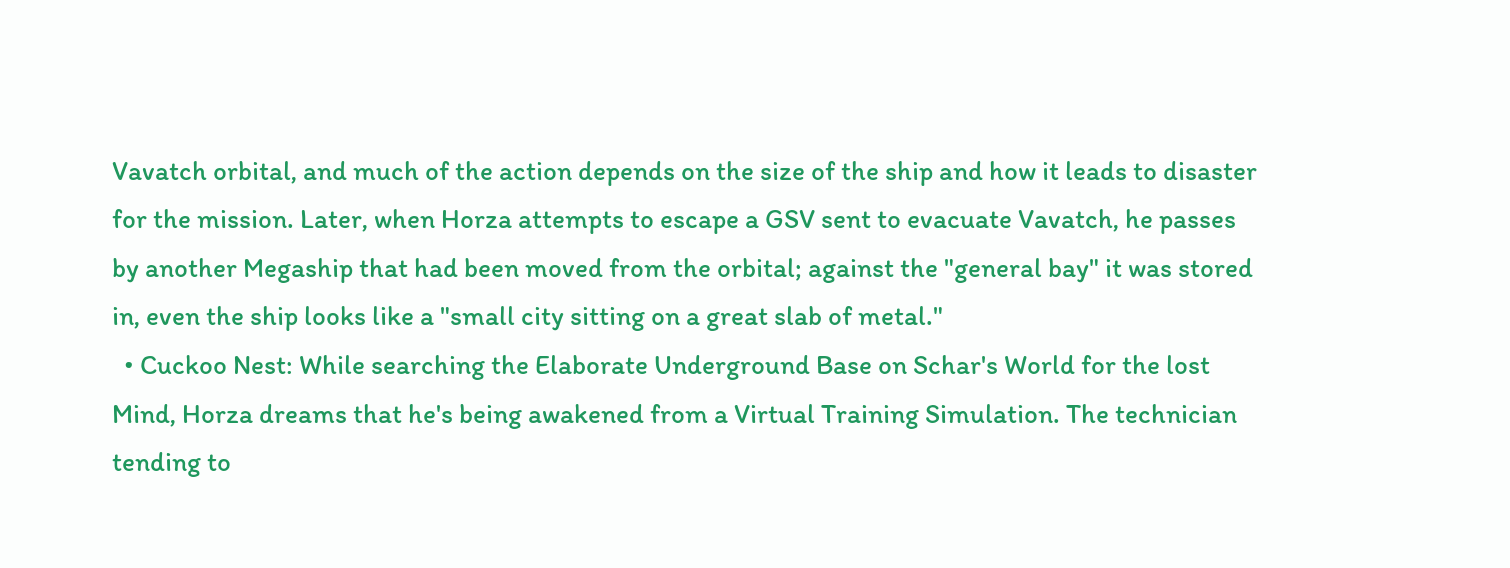Vavatch orbital, and much of the action depends on the size of the ship and how it leads to disaster for the mission. Later, when Horza attempts to escape a GSV sent to evacuate Vavatch, he passes by another Megaship that had been moved from the orbital; against the "general bay" it was stored in, even the ship looks like a "small city sitting on a great slab of metal."
  • Cuckoo Nest: While searching the Elaborate Underground Base on Schar's World for the lost Mind, Horza dreams that he's being awakened from a Virtual Training Simulation. The technician tending to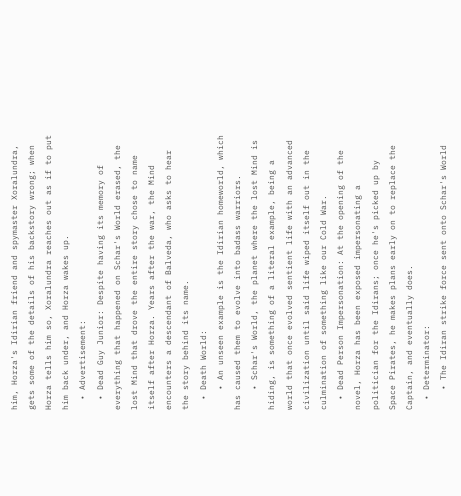him, Horza's Idirian friend and spymaster Xoralundra, gets some of the details of his backstory wrong; when Horza tells him so, Xoralundra reaches out as if to put him back under, and Horza wakes up.
  • Advertisement:
  • Dead Guy Junior: Despite having its memory of everything that happened on Schar's World erased, the lost Mind that drove the entire story chose to name itself after Horza. Years after the war, the Mind encounters a descendant of Balveda, who asks to hear the story behind its name.
  • Death World:
    • An unseen example is the Idirian homeworld, which has caused them to evolve into badass warriors.
    • Schar's World, the planet where the lost Mind is hiding, is something of a literal example, being a world that once evolved sentient life with an advanced civilization until said life wiped itself out in the culmination of something like our Cold War.
  • Dead Person Impersonation: At the opening of the novel, Horza has been exposed impersonating a politician for the Idirans; once he's picked up by Space Pirates, he makes plans early on to replace the Captain, and eventually does.
  • Determinator:
    • The Idiran strike force sent onto Schar's World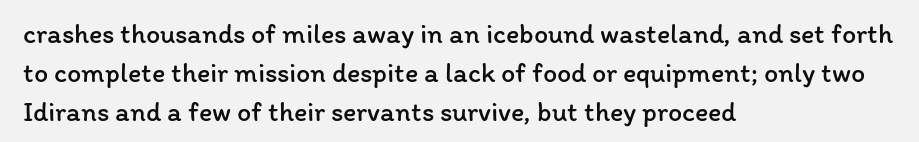crashes thousands of miles away in an icebound wasteland, and set forth to complete their mission despite a lack of food or equipment; only two Idirans and a few of their servants survive, but they proceed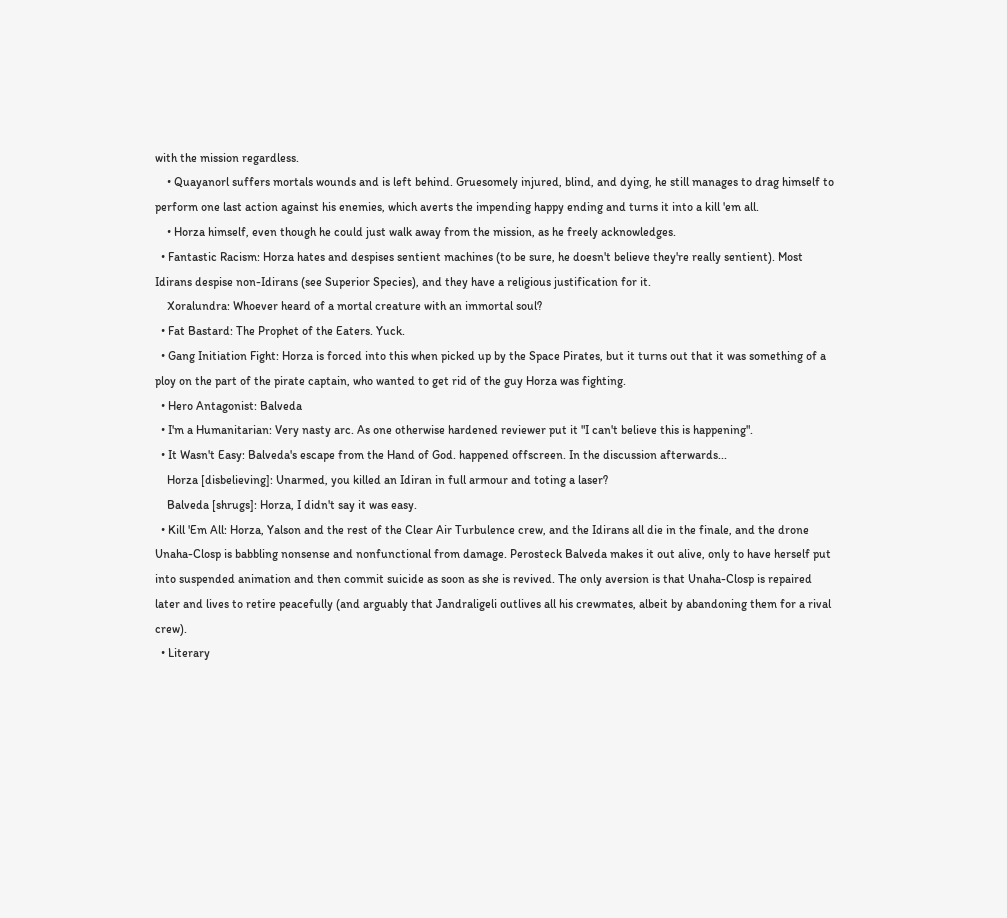with the mission regardless.
    • Quayanorl suffers mortals wounds and is left behind. Gruesomely injured, blind, and dying, he still manages to drag himself to perform one last action against his enemies, which averts the impending happy ending and turns it into a kill 'em all.
    • Horza himself, even though he could just walk away from the mission, as he freely acknowledges.
  • Fantastic Racism: Horza hates and despises sentient machines (to be sure, he doesn't believe they're really sentient). Most Idirans despise non-Idirans (see Superior Species), and they have a religious justification for it.
    Xoralundra: Whoever heard of a mortal creature with an immortal soul?
  • Fat Bastard: The Prophet of the Eaters. Yuck.
  • Gang Initiation Fight: Horza is forced into this when picked up by the Space Pirates, but it turns out that it was something of a ploy on the part of the pirate captain, who wanted to get rid of the guy Horza was fighting.
  • Hero Antagonist: Balveda
  • I'm a Humanitarian: Very nasty arc. As one otherwise hardened reviewer put it "I can't believe this is happening".
  • It Wasn't Easy: Balveda's escape from the Hand of God. happened offscreen. In the discussion afterwards...
    Horza [disbelieving]: Unarmed, you killed an Idiran in full armour and toting a laser?
    Balveda [shrugs]: Horza, I didn't say it was easy.
  • Kill 'Em All: Horza, Yalson and the rest of the Clear Air Turbulence crew, and the Idirans all die in the finale, and the drone Unaha-Closp is babbling nonsense and nonfunctional from damage. Perosteck Balveda makes it out alive, only to have herself put into suspended animation and then commit suicide as soon as she is revived. The only aversion is that Unaha-Closp is repaired later and lives to retire peacefully (and arguably that Jandraligeli outlives all his crewmates, albeit by abandoning them for a rival crew).
  • Literary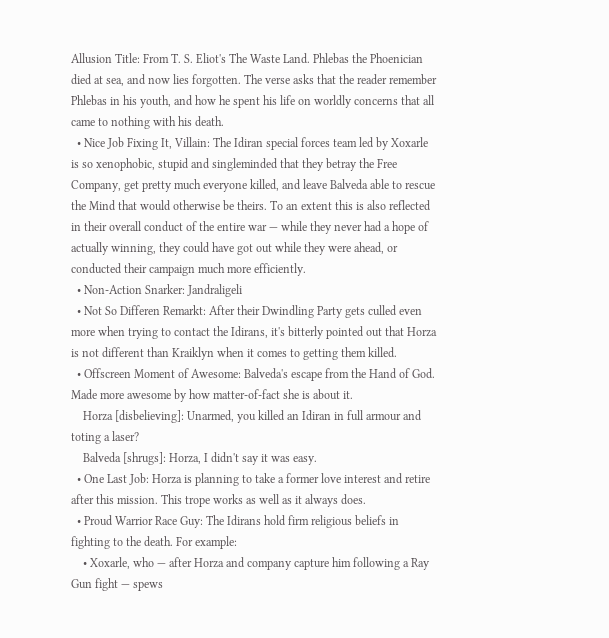Allusion Title: From T. S. Eliot's The Waste Land. Phlebas the Phoenician died at sea, and now lies forgotten. The verse asks that the reader remember Phlebas in his youth, and how he spent his life on worldly concerns that all came to nothing with his death.
  • Nice Job Fixing It, Villain: The Idiran special forces team led by Xoxarle is so xenophobic, stupid and singleminded that they betray the Free Company, get pretty much everyone killed, and leave Balveda able to rescue the Mind that would otherwise be theirs. To an extent this is also reflected in their overall conduct of the entire war — while they never had a hope of actually winning, they could have got out while they were ahead, or conducted their campaign much more efficiently.
  • Non-Action Snarker: Jandraligeli
  • Not So Differen Remarkt: After their Dwindling Party gets culled even more when trying to contact the Idirans, it's bitterly pointed out that Horza is not different than Kraiklyn when it comes to getting them killed.
  • Offscreen Moment of Awesome: Balveda's escape from the Hand of God. Made more awesome by how matter-of-fact she is about it.
    Horza [disbelieving]: Unarmed, you killed an Idiran in full armour and toting a laser?
    Balveda [shrugs]: Horza, I didn't say it was easy.
  • One Last Job: Horza is planning to take a former love interest and retire after this mission. This trope works as well as it always does.
  • Proud Warrior Race Guy: The Idirans hold firm religious beliefs in fighting to the death. For example:
    • Xoxarle, who — after Horza and company capture him following a Ray Gun fight — spews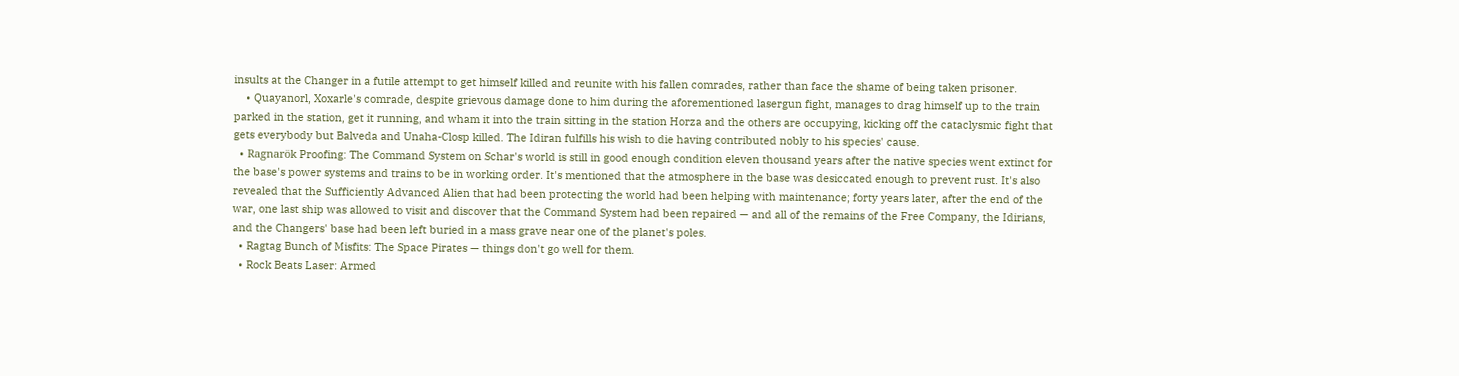insults at the Changer in a futile attempt to get himself killed and reunite with his fallen comrades, rather than face the shame of being taken prisoner.
    • Quayanorl, Xoxarle's comrade, despite grievous damage done to him during the aforementioned lasergun fight, manages to drag himself up to the train parked in the station, get it running, and wham it into the train sitting in the station Horza and the others are occupying, kicking off the cataclysmic fight that gets everybody but Balveda and Unaha-Closp killed. The Idiran fulfills his wish to die having contributed nobly to his species' cause.
  • Ragnarök Proofing: The Command System on Schar's world is still in good enough condition eleven thousand years after the native species went extinct for the base's power systems and trains to be in working order. It's mentioned that the atmosphere in the base was desiccated enough to prevent rust. It's also revealed that the Sufficiently Advanced Alien that had been protecting the world had been helping with maintenance; forty years later, after the end of the war, one last ship was allowed to visit and discover that the Command System had been repaired — and all of the remains of the Free Company, the Idirians, and the Changers' base had been left buried in a mass grave near one of the planet's poles.
  • Ragtag Bunch of Misfits: The Space Pirates — things don't go well for them.
  • Rock Beats Laser: Armed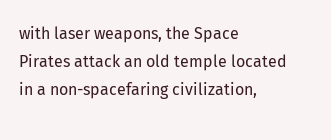with laser weapons, the Space Pirates attack an old temple located in a non-spacefaring civilization,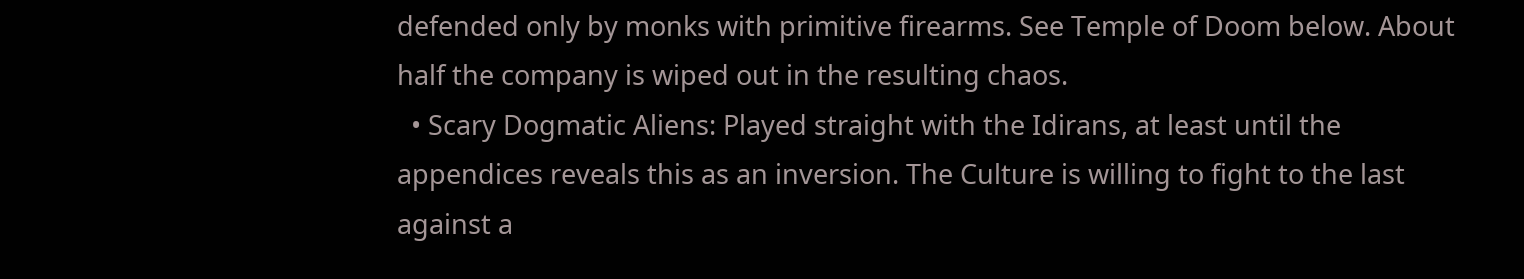defended only by monks with primitive firearms. See Temple of Doom below. About half the company is wiped out in the resulting chaos.
  • Scary Dogmatic Aliens: Played straight with the Idirans, at least until the appendices reveals this as an inversion. The Culture is willing to fight to the last against a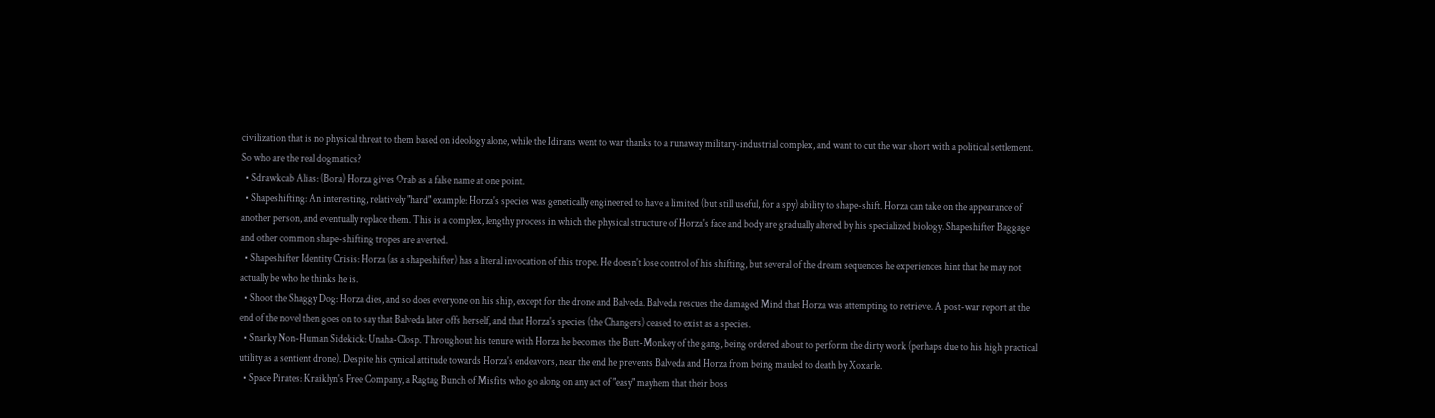civilization that is no physical threat to them based on ideology alone, while the Idirans went to war thanks to a runaway military-industrial complex, and want to cut the war short with a political settlement. So who are the real dogmatics?
  • Sdrawkcab Alias: (Bora) Horza gives Orab as a false name at one point.
  • Shapeshifting: An interesting, relatively "hard" example: Horza's species was genetically engineered to have a limited (but still useful, for a spy) ability to shape-shift. Horza can take on the appearance of another person, and eventually replace them. This is a complex, lengthy process in which the physical structure of Horza's face and body are gradually altered by his specialized biology. Shapeshifter Baggage and other common shape-shifting tropes are averted.
  • Shapeshifter Identity Crisis: Horza (as a shapeshifter) has a literal invocation of this trope. He doesn't lose control of his shifting, but several of the dream sequences he experiences hint that he may not actually be who he thinks he is.
  • Shoot the Shaggy Dog: Horza dies, and so does everyone on his ship, except for the drone and Balveda. Balveda rescues the damaged Mind that Horza was attempting to retrieve. A post-war report at the end of the novel then goes on to say that Balveda later offs herself, and that Horza's species (the Changers) ceased to exist as a species.
  • Snarky Non-Human Sidekick: Unaha-Closp. Throughout his tenure with Horza he becomes the Butt-Monkey of the gang, being ordered about to perform the dirty work (perhaps due to his high practical utility as a sentient drone). Despite his cynical attitude towards Horza's endeavors, near the end he prevents Balveda and Horza from being mauled to death by Xoxarle.
  • Space Pirates: Kraiklyn's Free Company, a Ragtag Bunch of Misfits who go along on any act of "easy" mayhem that their boss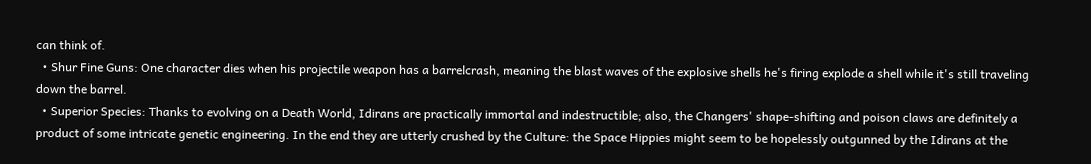can think of.
  • Shur Fine Guns: One character dies when his projectile weapon has a barrelcrash, meaning the blast waves of the explosive shells he's firing explode a shell while it's still traveling down the barrel.
  • Superior Species: Thanks to evolving on a Death World, Idirans are practically immortal and indestructible; also, the Changers' shape-shifting and poison claws are definitely a product of some intricate genetic engineering. In the end they are utterly crushed by the Culture: the Space Hippies might seem to be hopelessly outgunned by the Idirans at the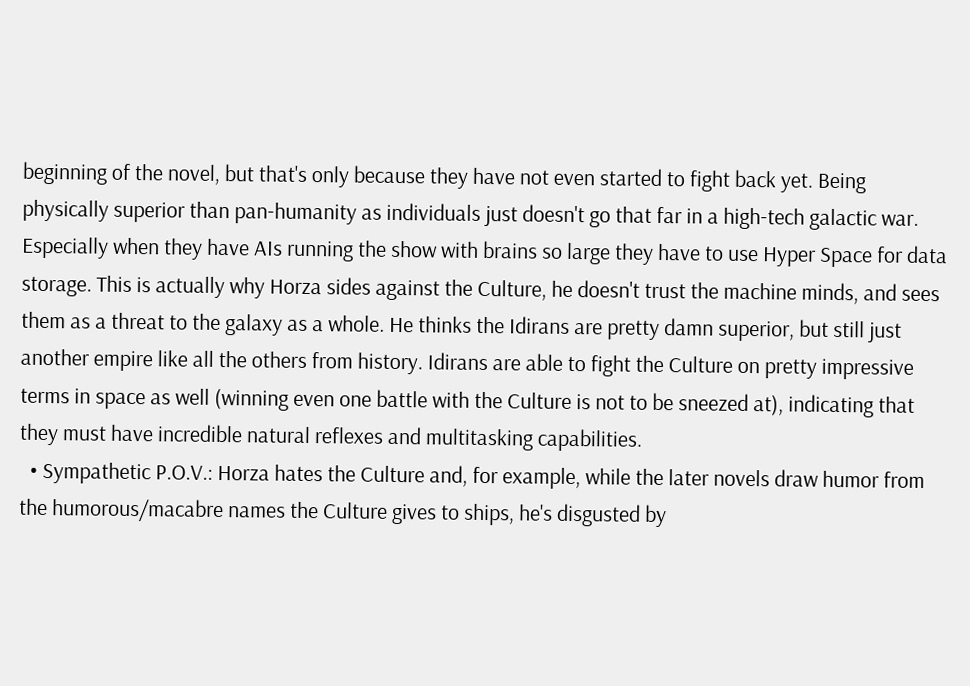beginning of the novel, but that's only because they have not even started to fight back yet. Being physically superior than pan-humanity as individuals just doesn't go that far in a high-tech galactic war. Especially when they have AIs running the show with brains so large they have to use Hyper Space for data storage. This is actually why Horza sides against the Culture, he doesn't trust the machine minds, and sees them as a threat to the galaxy as a whole. He thinks the Idirans are pretty damn superior, but still just another empire like all the others from history. Idirans are able to fight the Culture on pretty impressive terms in space as well (winning even one battle with the Culture is not to be sneezed at), indicating that they must have incredible natural reflexes and multitasking capabilities.
  • Sympathetic P.O.V.: Horza hates the Culture and, for example, while the later novels draw humor from the humorous/macabre names the Culture gives to ships, he's disgusted by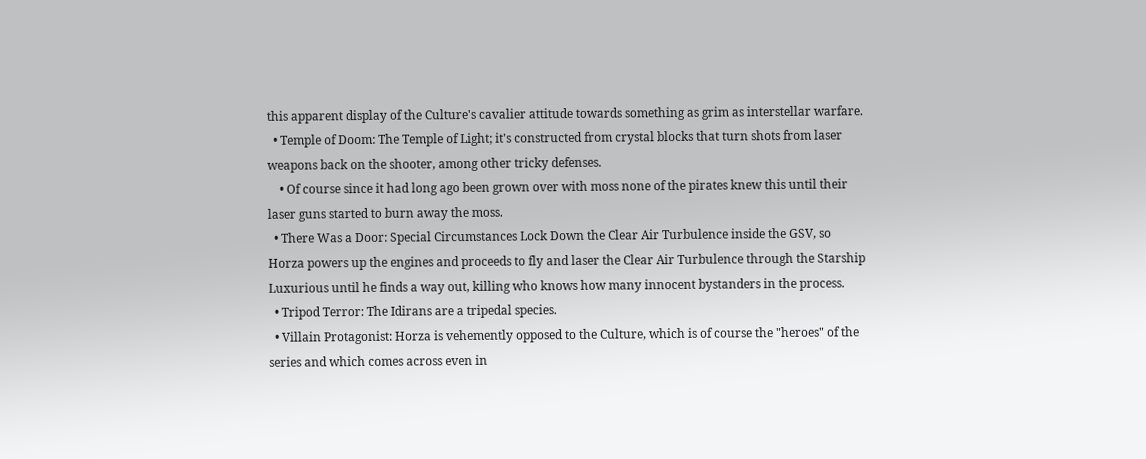this apparent display of the Culture's cavalier attitude towards something as grim as interstellar warfare.
  • Temple of Doom: The Temple of Light; it's constructed from crystal blocks that turn shots from laser weapons back on the shooter, among other tricky defenses.
    • Of course since it had long ago been grown over with moss none of the pirates knew this until their laser guns started to burn away the moss.
  • There Was a Door: Special Circumstances Lock Down the Clear Air Turbulence inside the GSV, so Horza powers up the engines and proceeds to fly and laser the Clear Air Turbulence through the Starship Luxurious until he finds a way out, killing who knows how many innocent bystanders in the process.
  • Tripod Terror: The Idirans are a tripedal species.
  • Villain Protagonist: Horza is vehemently opposed to the Culture, which is of course the "heroes" of the series and which comes across even in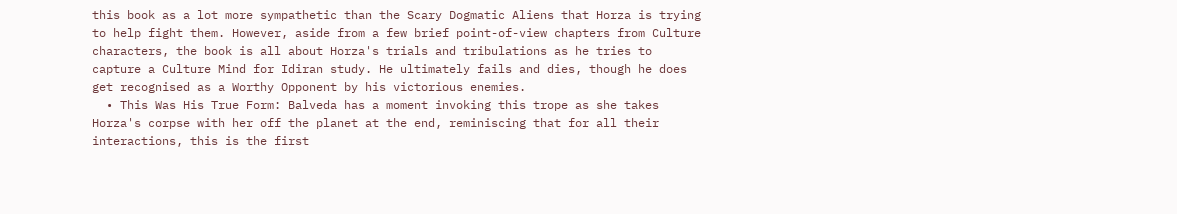this book as a lot more sympathetic than the Scary Dogmatic Aliens that Horza is trying to help fight them. However, aside from a few brief point-of-view chapters from Culture characters, the book is all about Horza's trials and tribulations as he tries to capture a Culture Mind for Idiran study. He ultimately fails and dies, though he does get recognised as a Worthy Opponent by his victorious enemies.
  • This Was His True Form: Balveda has a moment invoking this trope as she takes Horza's corpse with her off the planet at the end, reminiscing that for all their interactions, this is the first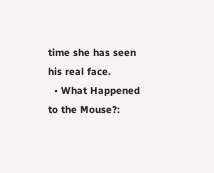time she has seen his real face.
  • What Happened to the Mouse?: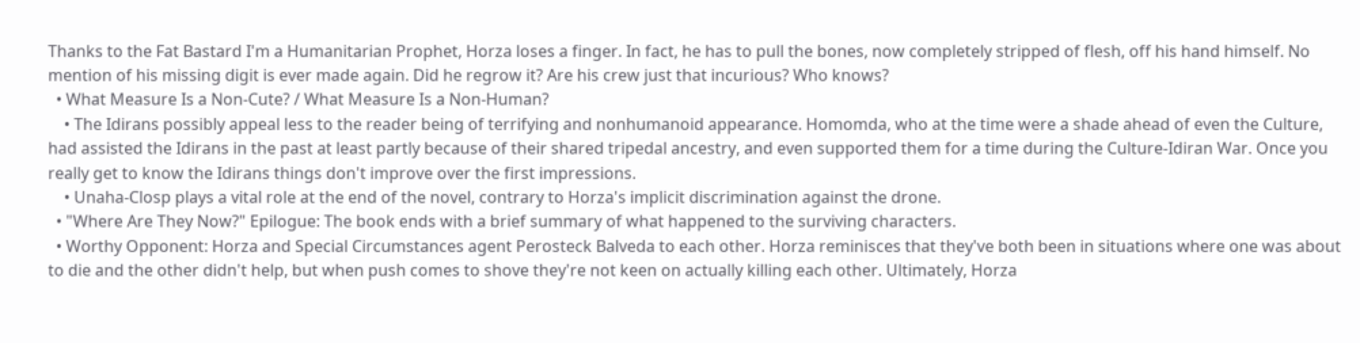Thanks to the Fat Bastard I'm a Humanitarian Prophet, Horza loses a finger. In fact, he has to pull the bones, now completely stripped of flesh, off his hand himself. No mention of his missing digit is ever made again. Did he regrow it? Are his crew just that incurious? Who knows?
  • What Measure Is a Non-Cute? / What Measure Is a Non-Human?
    • The Idirans possibly appeal less to the reader being of terrifying and nonhumanoid appearance. Homomda, who at the time were a shade ahead of even the Culture, had assisted the Idirans in the past at least partly because of their shared tripedal ancestry, and even supported them for a time during the Culture-Idiran War. Once you really get to know the Idirans things don't improve over the first impressions.
    • Unaha-Closp plays a vital role at the end of the novel, contrary to Horza's implicit discrimination against the drone.
  • "Where Are They Now?" Epilogue: The book ends with a brief summary of what happened to the surviving characters.
  • Worthy Opponent: Horza and Special Circumstances agent Perosteck Balveda to each other. Horza reminisces that they've both been in situations where one was about to die and the other didn't help, but when push comes to shove they're not keen on actually killing each other. Ultimately, Horza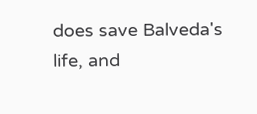does save Balveda's life, and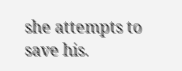she attempts to save his.